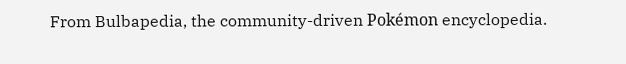From Bulbapedia, the community-driven Pokémon encyclopedia.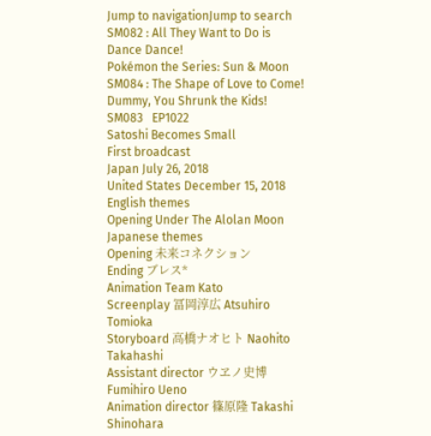Jump to navigationJump to search
SM082 : All They Want to Do is Dance Dance!
Pokémon the Series: Sun & Moon
SM084 : The Shape of Love to Come!
Dummy, You Shrunk the Kids!
SM083   EP1022
Satoshi Becomes Small
First broadcast
Japan July 26, 2018
United States December 15, 2018
English themes
Opening Under The Alolan Moon
Japanese themes
Opening 未来コネクション
Ending ブレス*
Animation Team Kato
Screenplay 冨岡淳広 Atsuhiro Tomioka
Storyboard 高橋ナオヒト Naohito Takahashi
Assistant director ウヱノ史博 Fumihiro Ueno
Animation director 篠原隆 Takashi Shinohara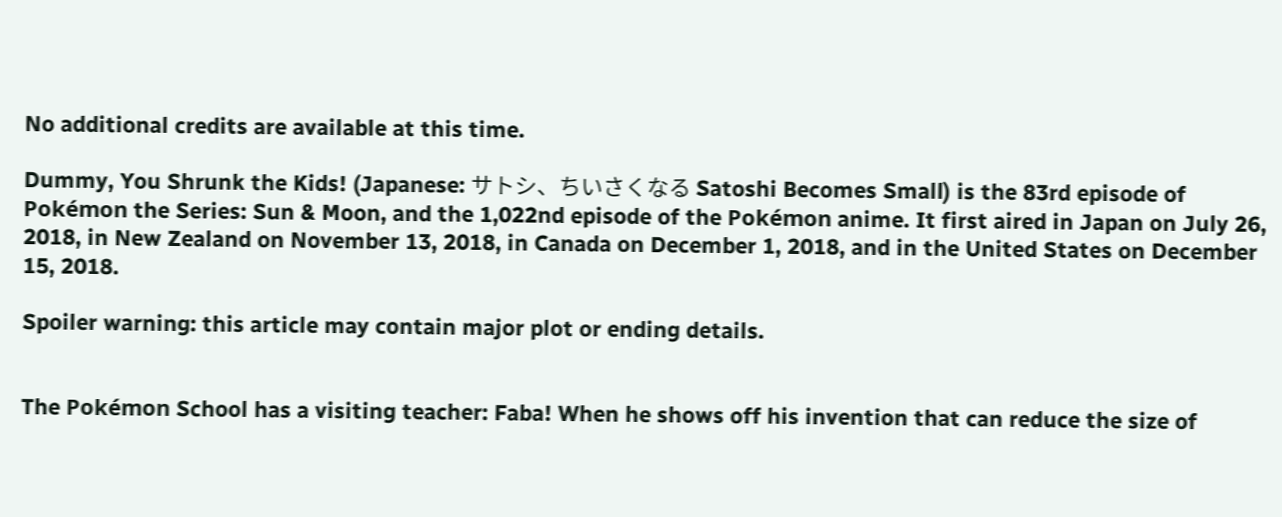No additional credits are available at this time.

Dummy, You Shrunk the Kids! (Japanese: サトシ、ちいさくなる Satoshi Becomes Small) is the 83rd episode of Pokémon the Series: Sun & Moon, and the 1,022nd episode of the Pokémon anime. It first aired in Japan on July 26, 2018, in New Zealand on November 13, 2018, in Canada on December 1, 2018, and in the United States on December 15, 2018.

Spoiler warning: this article may contain major plot or ending details.


The Pokémon School has a visiting teacher: Faba! When he shows off his invention that can reduce the size of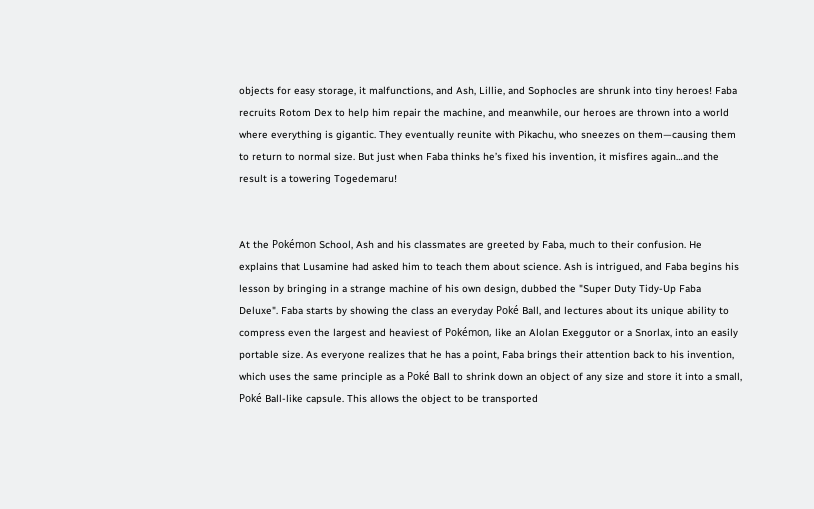objects for easy storage, it malfunctions, and Ash, Lillie, and Sophocles are shrunk into tiny heroes! Faba recruits Rotom Dex to help him repair the machine, and meanwhile, our heroes are thrown into a world where everything is gigantic. They eventually reunite with Pikachu, who sneezes on them—causing them to return to normal size. But just when Faba thinks he’s fixed his invention, it misfires again…and the result is a towering Togedemaru!


At the Pokémon School, Ash and his classmates are greeted by Faba, much to their confusion. He explains that Lusamine had asked him to teach them about science. Ash is intrigued, and Faba begins his lesson by bringing in a strange machine of his own design, dubbed the "Super Duty Tidy-Up Faba Deluxe". Faba starts by showing the class an everyday Poké Ball, and lectures about its unique ability to compress even the largest and heaviest of Pokémon, like an Alolan Exeggutor or a Snorlax, into an easily portable size. As everyone realizes that he has a point, Faba brings their attention back to his invention, which uses the same principle as a Poké Ball to shrink down an object of any size and store it into a small, Poké Ball-like capsule. This allows the object to be transported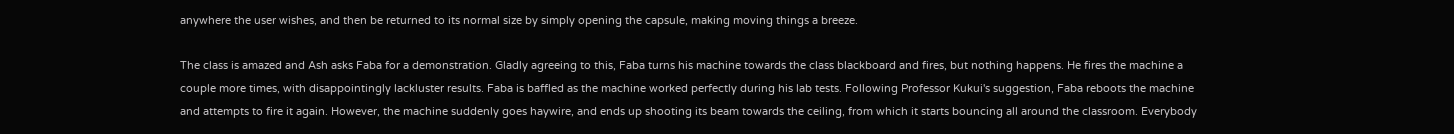anywhere the user wishes, and then be returned to its normal size by simply opening the capsule, making moving things a breeze.

The class is amazed and Ash asks Faba for a demonstration. Gladly agreeing to this, Faba turns his machine towards the class blackboard and fires, but nothing happens. He fires the machine a couple more times, with disappointingly lackluster results. Faba is baffled as the machine worked perfectly during his lab tests. Following Professor Kukui's suggestion, Faba reboots the machine and attempts to fire it again. However, the machine suddenly goes haywire, and ends up shooting its beam towards the ceiling, from which it starts bouncing all around the classroom. Everybody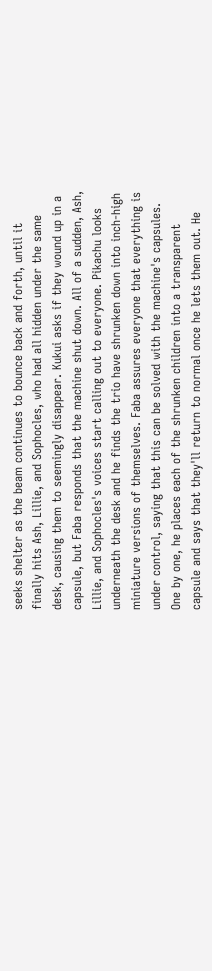seeks shelter as the beam continues to bounce back and forth, until it finally hits Ash, Lillie, and Sophocles, who had all hidden under the same desk, causing them to seemingly disappear. Kukui asks if they wound up in a capsule, but Faba responds that the machine shut down. All of a sudden, Ash, Lillie, and Sophocles's voices start calling out to everyone. Pikachu looks underneath the desk and he finds the trio have shrunken down into inch-high miniature versions of themselves. Faba assures everyone that everything is under control, saying that this can be solved with the machine's capsules. One by one, he places each of the shrunken children into a transparent capsule and says that they'll return to normal once he lets them out. He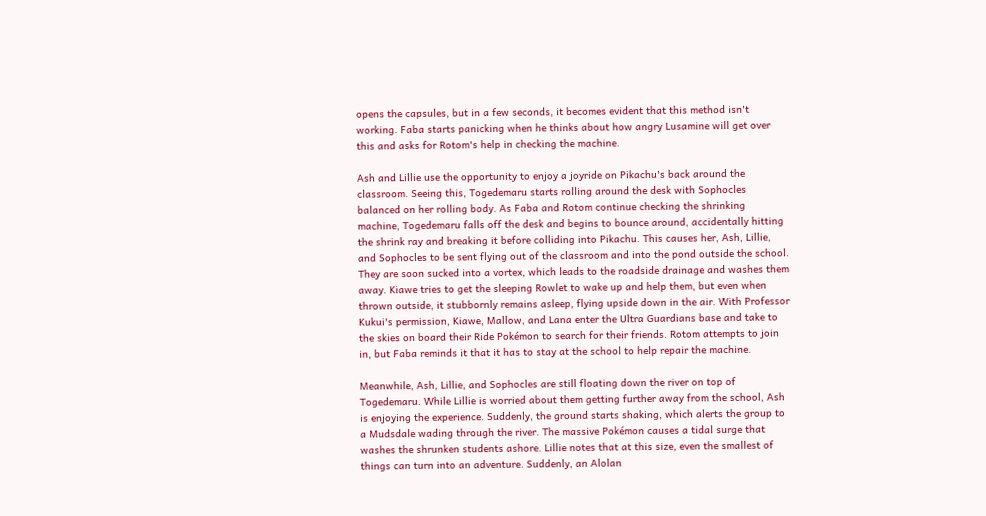opens the capsules, but in a few seconds, it becomes evident that this method isn't working. Faba starts panicking when he thinks about how angry Lusamine will get over this and asks for Rotom's help in checking the machine.

Ash and Lillie use the opportunity to enjoy a joyride on Pikachu's back around the classroom. Seeing this, Togedemaru starts rolling around the desk with Sophocles balanced on her rolling body. As Faba and Rotom continue checking the shrinking machine, Togedemaru falls off the desk and begins to bounce around, accidentally hitting the shrink ray and breaking it before colliding into Pikachu. This causes her, Ash, Lillie, and Sophocles to be sent flying out of the classroom and into the pond outside the school. They are soon sucked into a vortex, which leads to the roadside drainage and washes them away. Kiawe tries to get the sleeping Rowlet to wake up and help them, but even when thrown outside, it stubbornly remains asleep, flying upside down in the air. With Professor Kukui's permission, Kiawe, Mallow, and Lana enter the Ultra Guardians base and take to the skies on board their Ride Pokémon to search for their friends. Rotom attempts to join in, but Faba reminds it that it has to stay at the school to help repair the machine.

Meanwhile, Ash, Lillie, and Sophocles are still floating down the river on top of Togedemaru. While Lillie is worried about them getting further away from the school, Ash is enjoying the experience. Suddenly, the ground starts shaking, which alerts the group to a Mudsdale wading through the river. The massive Pokémon causes a tidal surge that washes the shrunken students ashore. Lillie notes that at this size, even the smallest of things can turn into an adventure. Suddenly, an Alolan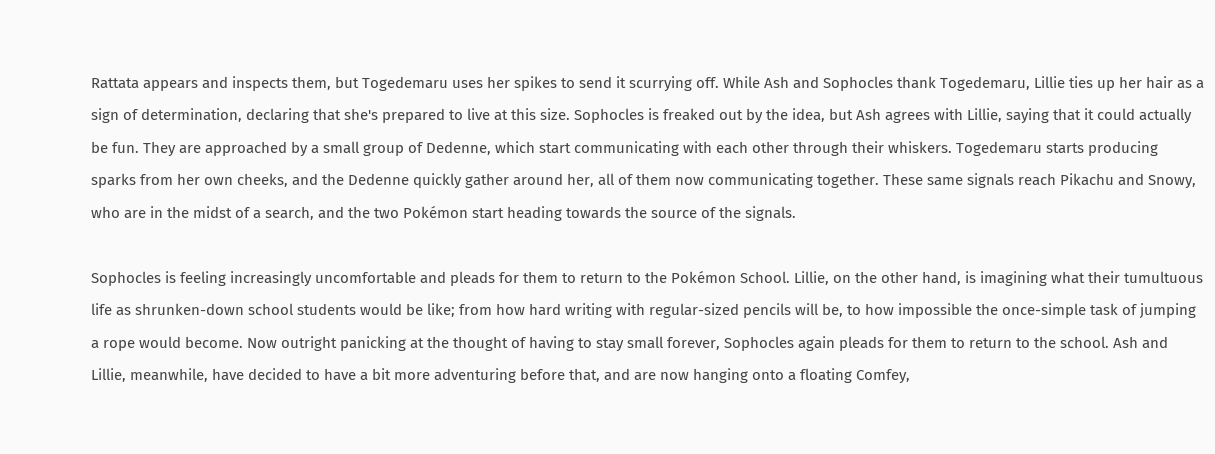Rattata appears and inspects them, but Togedemaru uses her spikes to send it scurrying off. While Ash and Sophocles thank Togedemaru, Lillie ties up her hair as a sign of determination, declaring that she's prepared to live at this size. Sophocles is freaked out by the idea, but Ash agrees with Lillie, saying that it could actually be fun. They are approached by a small group of Dedenne, which start communicating with each other through their whiskers. Togedemaru starts producing sparks from her own cheeks, and the Dedenne quickly gather around her, all of them now communicating together. These same signals reach Pikachu and Snowy, who are in the midst of a search, and the two Pokémon start heading towards the source of the signals.

Sophocles is feeling increasingly uncomfortable and pleads for them to return to the Pokémon School. Lillie, on the other hand, is imagining what their tumultuous life as shrunken-down school students would be like; from how hard writing with regular-sized pencils will be, to how impossible the once-simple task of jumping a rope would become. Now outright panicking at the thought of having to stay small forever, Sophocles again pleads for them to return to the school. Ash and Lillie, meanwhile, have decided to have a bit more adventuring before that, and are now hanging onto a floating Comfey,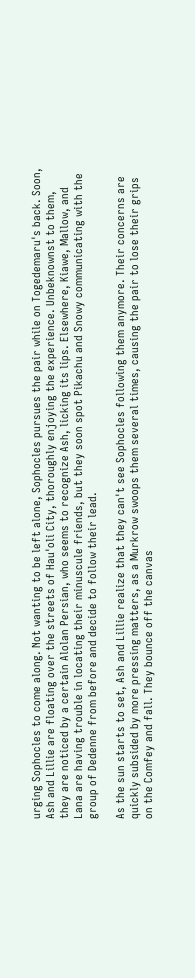urging Sophocles to come along. Not wanting to be left alone, Sophocles pursues the pair while on Togedemaru's back. Soon, Ash and Lillie are floating over the streets of Hau'oli City, thoroughly enjoying the experience. Unbeknownst to them, they are noticed by a certain Alolan Persian, who seems to recognize Ash, licking its lips. Elsewhere, Kiawe, Mallow, and Lana are having trouble in locating their minuscule friends, but they soon spot Pikachu and Snowy communicating with the group of Dedenne from before and decide to follow their lead.

As the sun starts to set, Ash and Lillie realize that they can't see Sophocles following them anymore. Their concerns are quickly subsided by more pressing matters, as a Murkrow swoops them several times, causing the pair to lose their grips on the Comfey and fall. They bounce off the canvas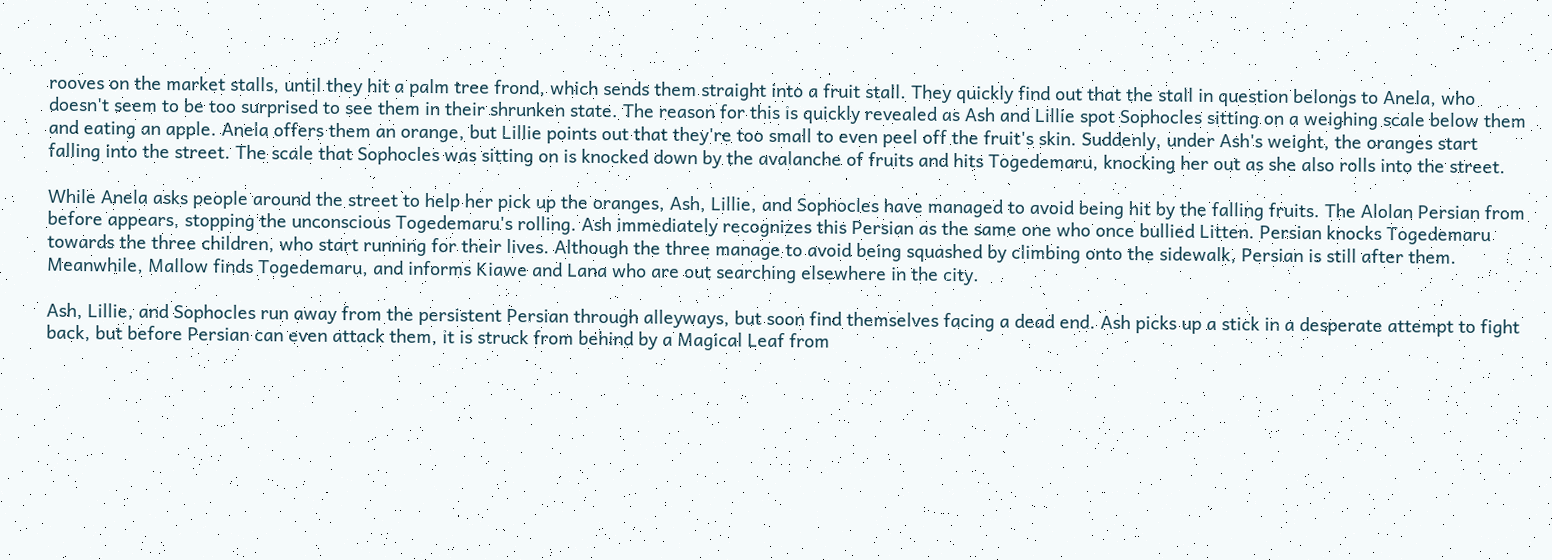rooves on the market stalls, until they hit a palm tree frond, which sends them straight into a fruit stall. They quickly find out that the stall in question belongs to Anela, who doesn't seem to be too surprised to see them in their shrunken state. The reason for this is quickly revealed as Ash and Lillie spot Sophocles sitting on a weighing scale below them and eating an apple. Anela offers them an orange, but Lillie points out that they're too small to even peel off the fruit's skin. Suddenly, under Ash's weight, the oranges start falling into the street. The scale that Sophocles was sitting on is knocked down by the avalanche of fruits and hits Togedemaru, knocking her out as she also rolls into the street.

While Anela asks people around the street to help her pick up the oranges, Ash, Lillie, and Sophocles have managed to avoid being hit by the falling fruits. The Alolan Persian from before appears, stopping the unconscious Togedemaru's rolling. Ash immediately recognizes this Persian as the same one who once bullied Litten. Persian knocks Togedemaru towards the three children, who start running for their lives. Although the three manage to avoid being squashed by climbing onto the sidewalk, Persian is still after them. Meanwhile, Mallow finds Togedemaru, and informs Kiawe and Lana who are out searching elsewhere in the city.

Ash, Lillie, and Sophocles run away from the persistent Persian through alleyways, but soon find themselves facing a dead end. Ash picks up a stick in a desperate attempt to fight back, but before Persian can even attack them, it is struck from behind by a Magical Leaf from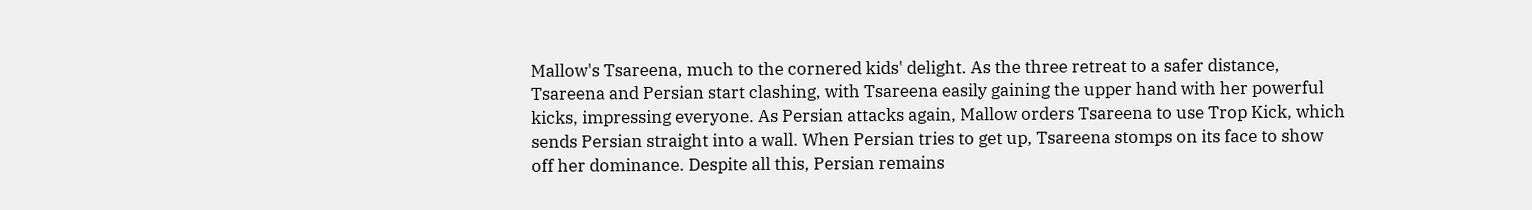Mallow's Tsareena, much to the cornered kids' delight. As the three retreat to a safer distance, Tsareena and Persian start clashing, with Tsareena easily gaining the upper hand with her powerful kicks, impressing everyone. As Persian attacks again, Mallow orders Tsareena to use Trop Kick, which sends Persian straight into a wall. When Persian tries to get up, Tsareena stomps on its face to show off her dominance. Despite all this, Persian remains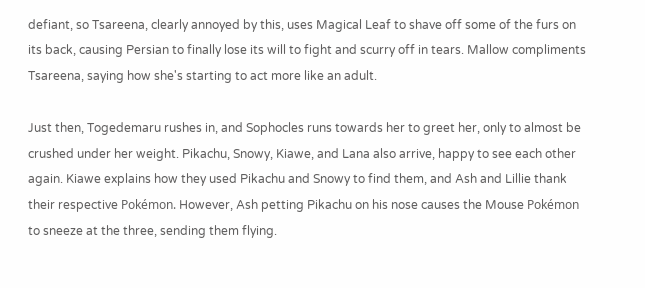defiant, so Tsareena, clearly annoyed by this, uses Magical Leaf to shave off some of the furs on its back, causing Persian to finally lose its will to fight and scurry off in tears. Mallow compliments Tsareena, saying how she's starting to act more like an adult.

Just then, Togedemaru rushes in, and Sophocles runs towards her to greet her, only to almost be crushed under her weight. Pikachu, Snowy, Kiawe, and Lana also arrive, happy to see each other again. Kiawe explains how they used Pikachu and Snowy to find them, and Ash and Lillie thank their respective Pokémon. However, Ash petting Pikachu on his nose causes the Mouse Pokémon to sneeze at the three, sending them flying.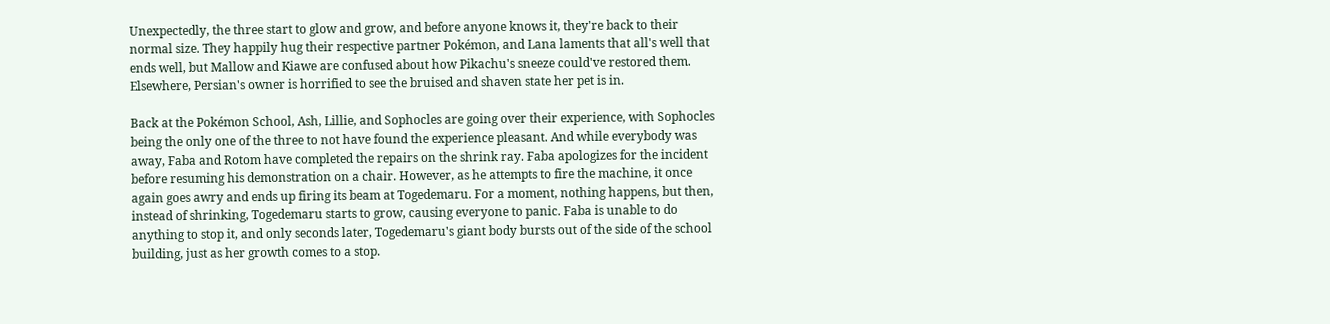Unexpectedly, the three start to glow and grow, and before anyone knows it, they're back to their normal size. They happily hug their respective partner Pokémon, and Lana laments that all's well that ends well, but Mallow and Kiawe are confused about how Pikachu's sneeze could've restored them. Elsewhere, Persian's owner is horrified to see the bruised and shaven state her pet is in.

Back at the Pokémon School, Ash, Lillie, and Sophocles are going over their experience, with Sophocles being the only one of the three to not have found the experience pleasant. And while everybody was away, Faba and Rotom have completed the repairs on the shrink ray. Faba apologizes for the incident before resuming his demonstration on a chair. However, as he attempts to fire the machine, it once again goes awry and ends up firing its beam at Togedemaru. For a moment, nothing happens, but then, instead of shrinking, Togedemaru starts to grow, causing everyone to panic. Faba is unable to do anything to stop it, and only seconds later, Togedemaru's giant body bursts out of the side of the school building, just as her growth comes to a stop.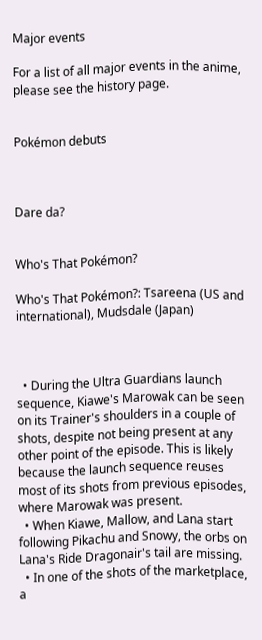Major events

For a list of all major events in the anime, please see the history page.


Pokémon debuts



Dare da?


Who's That Pokémon?

Who's That Pokémon?: Tsareena (US and international), Mudsdale (Japan)



  • During the Ultra Guardians launch sequence, Kiawe's Marowak can be seen on its Trainer's shoulders in a couple of shots, despite not being present at any other point of the episode. This is likely because the launch sequence reuses most of its shots from previous episodes, where Marowak was present.
  • When Kiawe, Mallow, and Lana start following Pikachu and Snowy, the orbs on Lana's Ride Dragonair's tail are missing.
  • In one of the shots of the marketplace, a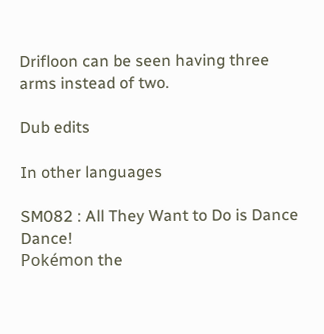Drifloon can be seen having three arms instead of two.

Dub edits

In other languages

SM082 : All They Want to Do is Dance Dance!
Pokémon the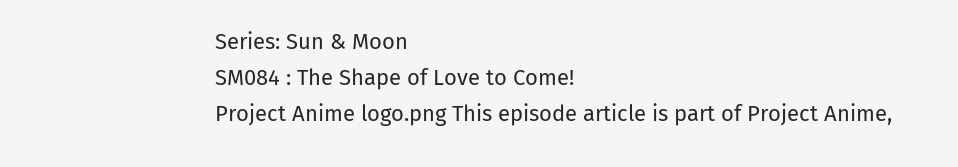Series: Sun & Moon
SM084 : The Shape of Love to Come!
Project Anime logo.png This episode article is part of Project Anime,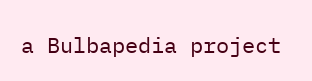a Bulbapedia project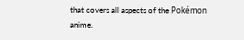that covers all aspects of the Pokémon anime.